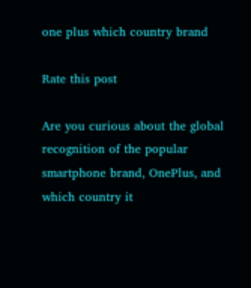one plus which country brand

Rate this post

Are you curious about the global recognition of the popular smartphone brand, OnePlus, and which country it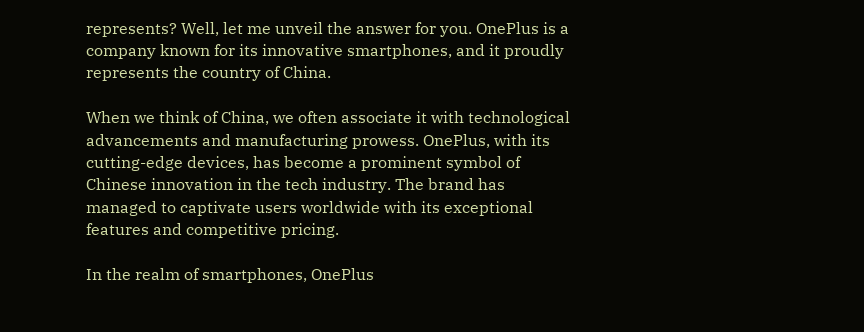represents? Well, let me unveil the answer for you. OnePlus is a company known for its innovative smartphones, and it proudly represents the country of China.

When we think of China, we often associate it with technological advancements and manufacturing prowess. OnePlus, with its cutting-edge devices, has become a prominent symbol of Chinese innovation in the tech industry. The brand has managed to captivate users worldwide with its exceptional features and competitive pricing.

In the realm of smartphones, OnePlus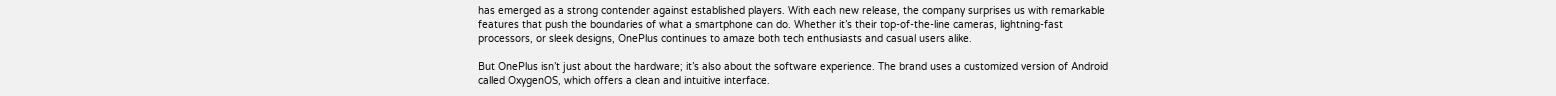has emerged as a strong contender against established players. With each new release, the company surprises us with remarkable features that push the boundaries of what a smartphone can do. Whether it’s their top-of-the-line cameras, lightning-fast processors, or sleek designs, OnePlus continues to amaze both tech enthusiasts and casual users alike.

But OnePlus isn’t just about the hardware; it’s also about the software experience. The brand uses a customized version of Android called OxygenOS, which offers a clean and intuitive interface.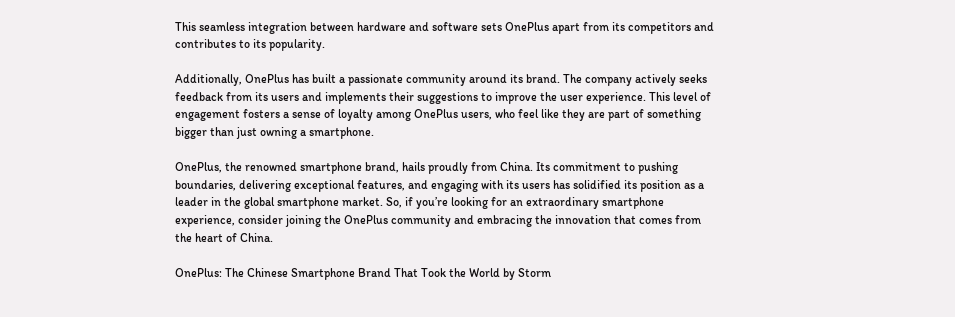This seamless integration between hardware and software sets OnePlus apart from its competitors and contributes to its popularity.

Additionally, OnePlus has built a passionate community around its brand. The company actively seeks feedback from its users and implements their suggestions to improve the user experience. This level of engagement fosters a sense of loyalty among OnePlus users, who feel like they are part of something bigger than just owning a smartphone.

OnePlus, the renowned smartphone brand, hails proudly from China. Its commitment to pushing boundaries, delivering exceptional features, and engaging with its users has solidified its position as a leader in the global smartphone market. So, if you’re looking for an extraordinary smartphone experience, consider joining the OnePlus community and embracing the innovation that comes from the heart of China.

OnePlus: The Chinese Smartphone Brand That Took the World by Storm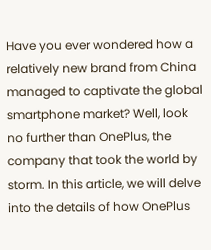Have you ever wondered how a relatively new brand from China managed to captivate the global smartphone market? Well, look no further than OnePlus, the company that took the world by storm. In this article, we will delve into the details of how OnePlus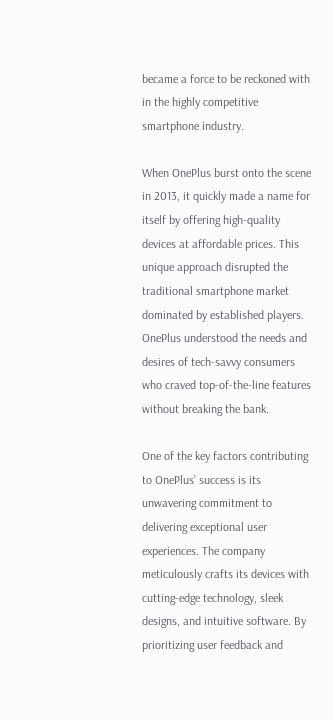became a force to be reckoned with in the highly competitive smartphone industry.

When OnePlus burst onto the scene in 2013, it quickly made a name for itself by offering high-quality devices at affordable prices. This unique approach disrupted the traditional smartphone market dominated by established players. OnePlus understood the needs and desires of tech-savvy consumers who craved top-of-the-line features without breaking the bank.

One of the key factors contributing to OnePlus’ success is its unwavering commitment to delivering exceptional user experiences. The company meticulously crafts its devices with cutting-edge technology, sleek designs, and intuitive software. By prioritizing user feedback and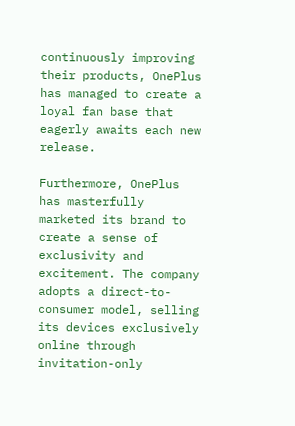continuously improving their products, OnePlus has managed to create a loyal fan base that eagerly awaits each new release.

Furthermore, OnePlus has masterfully marketed its brand to create a sense of exclusivity and excitement. The company adopts a direct-to-consumer model, selling its devices exclusively online through invitation-only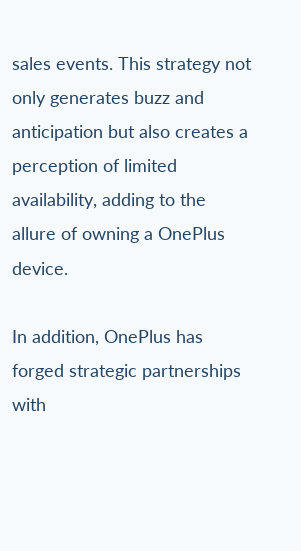sales events. This strategy not only generates buzz and anticipation but also creates a perception of limited availability, adding to the allure of owning a OnePlus device.

In addition, OnePlus has forged strategic partnerships with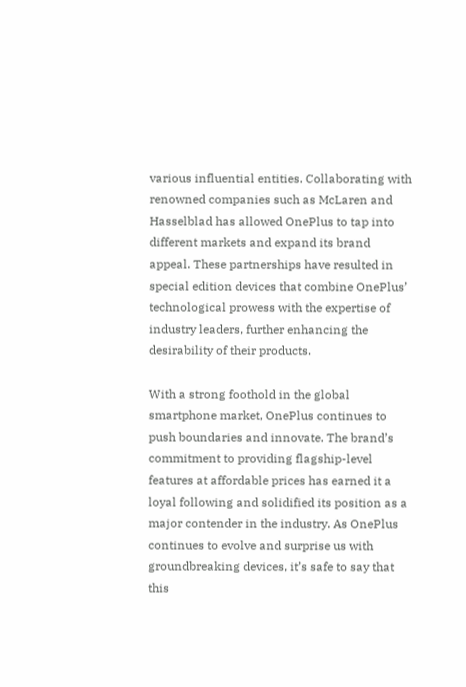various influential entities. Collaborating with renowned companies such as McLaren and Hasselblad has allowed OnePlus to tap into different markets and expand its brand appeal. These partnerships have resulted in special edition devices that combine OnePlus’ technological prowess with the expertise of industry leaders, further enhancing the desirability of their products.

With a strong foothold in the global smartphone market, OnePlus continues to push boundaries and innovate. The brand’s commitment to providing flagship-level features at affordable prices has earned it a loyal following and solidified its position as a major contender in the industry. As OnePlus continues to evolve and surprise us with groundbreaking devices, it’s safe to say that this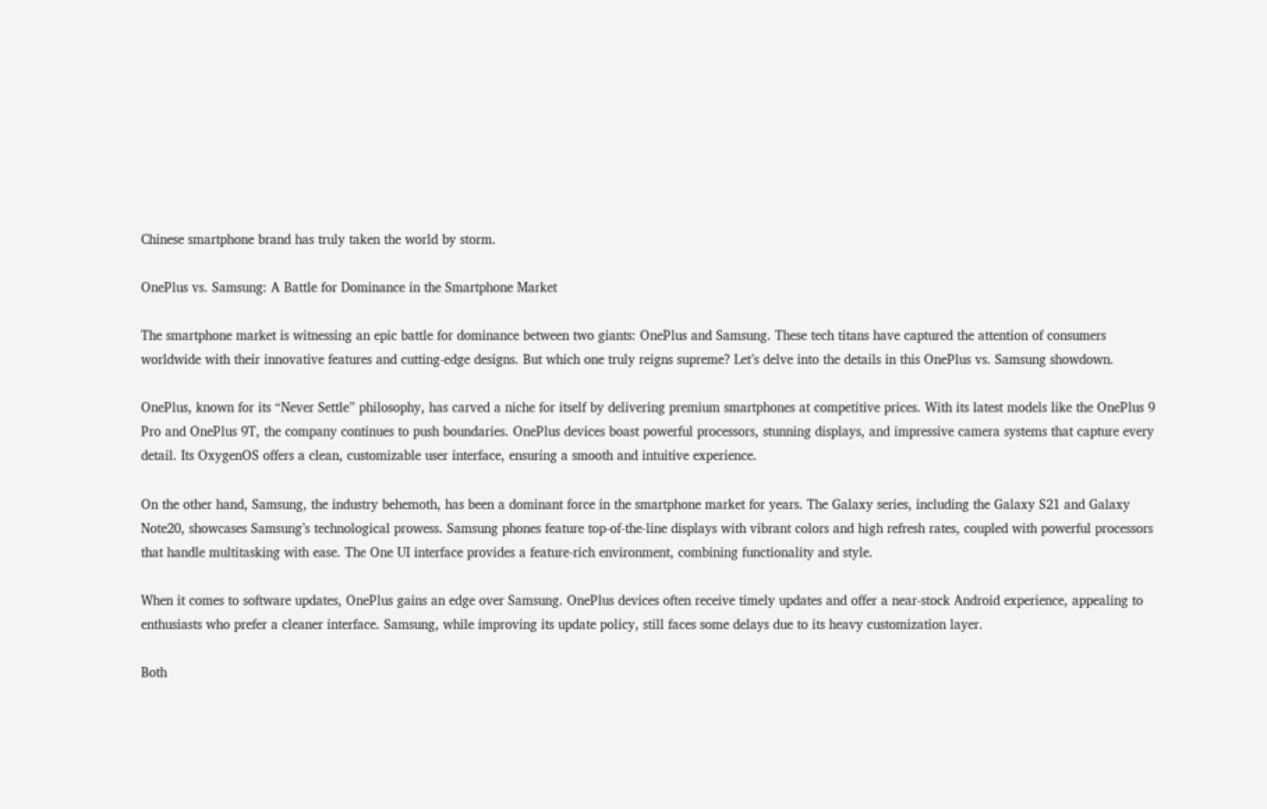Chinese smartphone brand has truly taken the world by storm.

OnePlus vs. Samsung: A Battle for Dominance in the Smartphone Market

The smartphone market is witnessing an epic battle for dominance between two giants: OnePlus and Samsung. These tech titans have captured the attention of consumers worldwide with their innovative features and cutting-edge designs. But which one truly reigns supreme? Let’s delve into the details in this OnePlus vs. Samsung showdown.

OnePlus, known for its “Never Settle” philosophy, has carved a niche for itself by delivering premium smartphones at competitive prices. With its latest models like the OnePlus 9 Pro and OnePlus 9T, the company continues to push boundaries. OnePlus devices boast powerful processors, stunning displays, and impressive camera systems that capture every detail. Its OxygenOS offers a clean, customizable user interface, ensuring a smooth and intuitive experience.

On the other hand, Samsung, the industry behemoth, has been a dominant force in the smartphone market for years. The Galaxy series, including the Galaxy S21 and Galaxy Note20, showcases Samsung’s technological prowess. Samsung phones feature top-of-the-line displays with vibrant colors and high refresh rates, coupled with powerful processors that handle multitasking with ease. The One UI interface provides a feature-rich environment, combining functionality and style.

When it comes to software updates, OnePlus gains an edge over Samsung. OnePlus devices often receive timely updates and offer a near-stock Android experience, appealing to enthusiasts who prefer a cleaner interface. Samsung, while improving its update policy, still faces some delays due to its heavy customization layer.

Both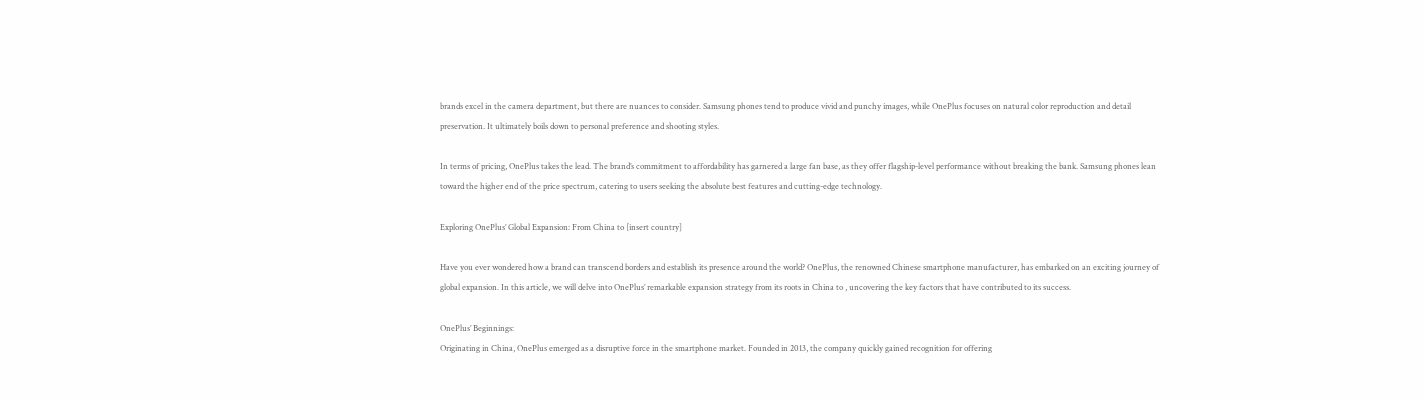brands excel in the camera department, but there are nuances to consider. Samsung phones tend to produce vivid and punchy images, while OnePlus focuses on natural color reproduction and detail preservation. It ultimately boils down to personal preference and shooting styles.

In terms of pricing, OnePlus takes the lead. The brand’s commitment to affordability has garnered a large fan base, as they offer flagship-level performance without breaking the bank. Samsung phones lean toward the higher end of the price spectrum, catering to users seeking the absolute best features and cutting-edge technology.

Exploring OnePlus’ Global Expansion: From China to [insert country]

Have you ever wondered how a brand can transcend borders and establish its presence around the world? OnePlus, the renowned Chinese smartphone manufacturer, has embarked on an exciting journey of global expansion. In this article, we will delve into OnePlus’ remarkable expansion strategy from its roots in China to , uncovering the key factors that have contributed to its success.

OnePlus’ Beginnings:
Originating in China, OnePlus emerged as a disruptive force in the smartphone market. Founded in 2013, the company quickly gained recognition for offering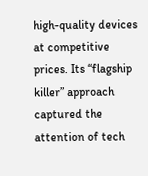high-quality devices at competitive prices. Its “flagship killer” approach captured the attention of tech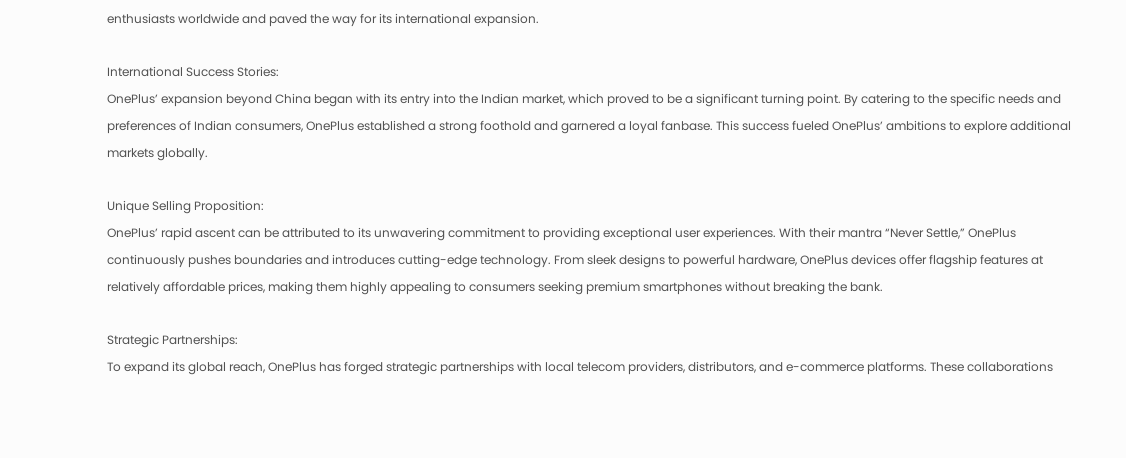enthusiasts worldwide and paved the way for its international expansion.

International Success Stories:
OnePlus’ expansion beyond China began with its entry into the Indian market, which proved to be a significant turning point. By catering to the specific needs and preferences of Indian consumers, OnePlus established a strong foothold and garnered a loyal fanbase. This success fueled OnePlus’ ambitions to explore additional markets globally.

Unique Selling Proposition:
OnePlus’ rapid ascent can be attributed to its unwavering commitment to providing exceptional user experiences. With their mantra “Never Settle,” OnePlus continuously pushes boundaries and introduces cutting-edge technology. From sleek designs to powerful hardware, OnePlus devices offer flagship features at relatively affordable prices, making them highly appealing to consumers seeking premium smartphones without breaking the bank.

Strategic Partnerships:
To expand its global reach, OnePlus has forged strategic partnerships with local telecom providers, distributors, and e-commerce platforms. These collaborations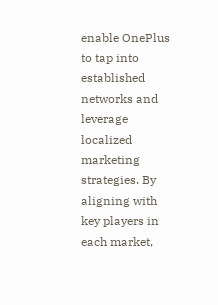enable OnePlus to tap into established networks and leverage localized marketing strategies. By aligning with key players in each market,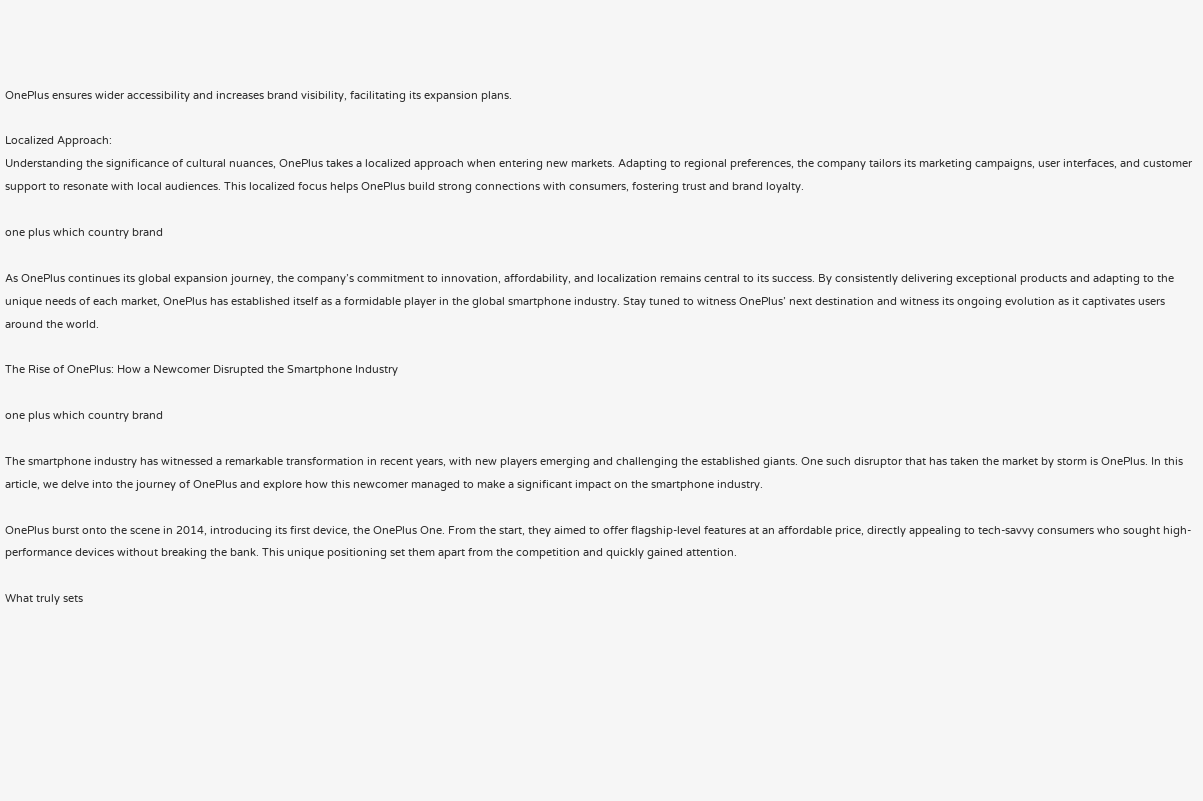OnePlus ensures wider accessibility and increases brand visibility, facilitating its expansion plans.

Localized Approach:
Understanding the significance of cultural nuances, OnePlus takes a localized approach when entering new markets. Adapting to regional preferences, the company tailors its marketing campaigns, user interfaces, and customer support to resonate with local audiences. This localized focus helps OnePlus build strong connections with consumers, fostering trust and brand loyalty.

one plus which country brand

As OnePlus continues its global expansion journey, the company’s commitment to innovation, affordability, and localization remains central to its success. By consistently delivering exceptional products and adapting to the unique needs of each market, OnePlus has established itself as a formidable player in the global smartphone industry. Stay tuned to witness OnePlus’ next destination and witness its ongoing evolution as it captivates users around the world.

The Rise of OnePlus: How a Newcomer Disrupted the Smartphone Industry

one plus which country brand

The smartphone industry has witnessed a remarkable transformation in recent years, with new players emerging and challenging the established giants. One such disruptor that has taken the market by storm is OnePlus. In this article, we delve into the journey of OnePlus and explore how this newcomer managed to make a significant impact on the smartphone industry.

OnePlus burst onto the scene in 2014, introducing its first device, the OnePlus One. From the start, they aimed to offer flagship-level features at an affordable price, directly appealing to tech-savvy consumers who sought high-performance devices without breaking the bank. This unique positioning set them apart from the competition and quickly gained attention.

What truly sets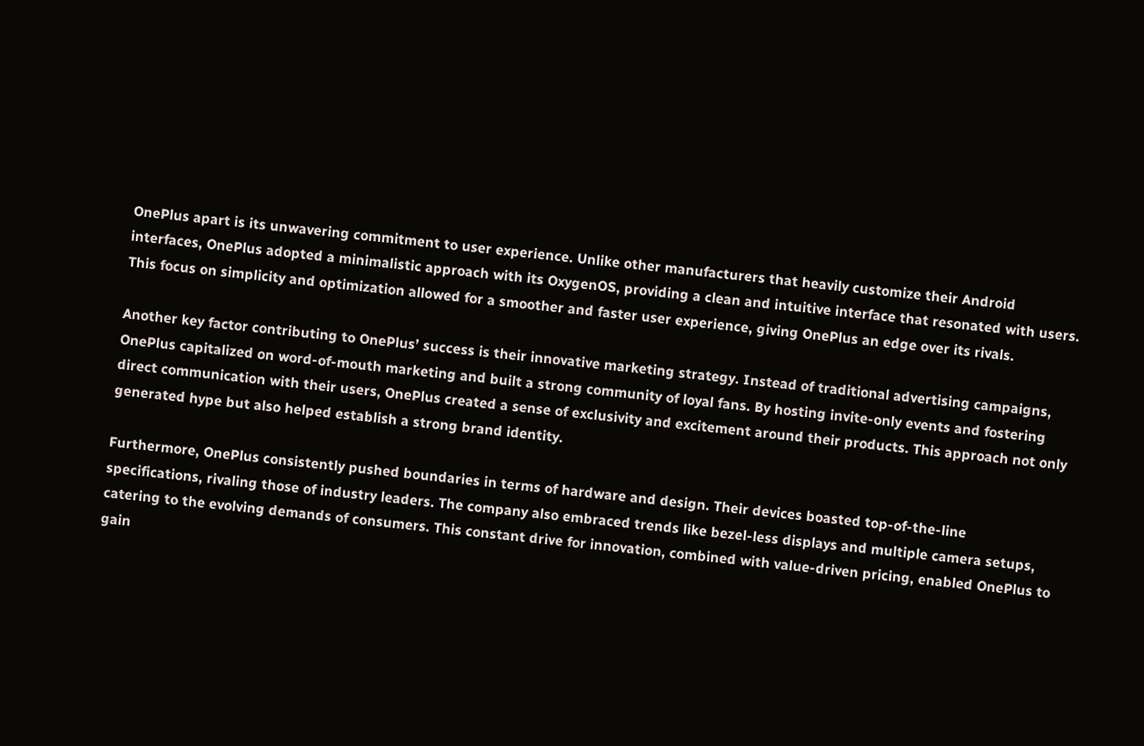OnePlus apart is its unwavering commitment to user experience. Unlike other manufacturers that heavily customize their Android interfaces, OnePlus adopted a minimalistic approach with its OxygenOS, providing a clean and intuitive interface that resonated with users. This focus on simplicity and optimization allowed for a smoother and faster user experience, giving OnePlus an edge over its rivals.

Another key factor contributing to OnePlus’ success is their innovative marketing strategy. Instead of traditional advertising campaigns, OnePlus capitalized on word-of-mouth marketing and built a strong community of loyal fans. By hosting invite-only events and fostering direct communication with their users, OnePlus created a sense of exclusivity and excitement around their products. This approach not only generated hype but also helped establish a strong brand identity.

Furthermore, OnePlus consistently pushed boundaries in terms of hardware and design. Their devices boasted top-of-the-line specifications, rivaling those of industry leaders. The company also embraced trends like bezel-less displays and multiple camera setups, catering to the evolving demands of consumers. This constant drive for innovation, combined with value-driven pricing, enabled OnePlus to gain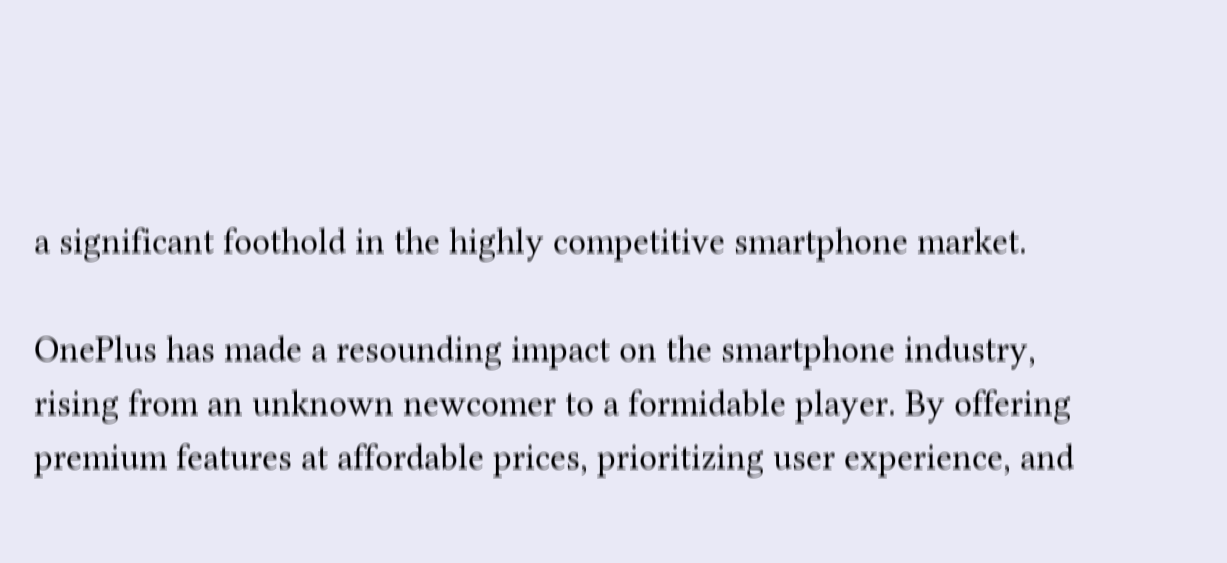a significant foothold in the highly competitive smartphone market.

OnePlus has made a resounding impact on the smartphone industry, rising from an unknown newcomer to a formidable player. By offering premium features at affordable prices, prioritizing user experience, and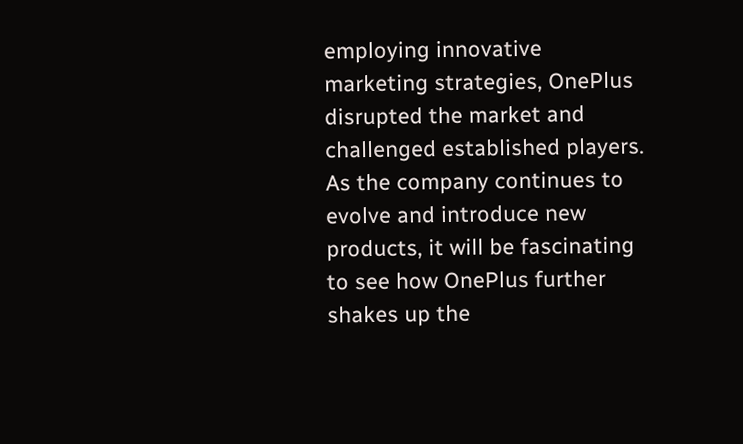employing innovative marketing strategies, OnePlus disrupted the market and challenged established players. As the company continues to evolve and introduce new products, it will be fascinating to see how OnePlus further shakes up the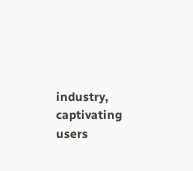industry, captivating users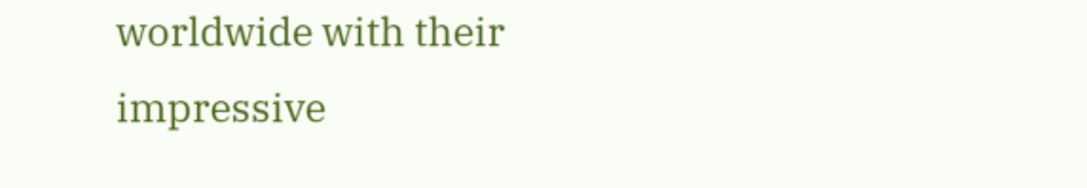worldwide with their impressive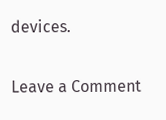devices.

Leave a Comment